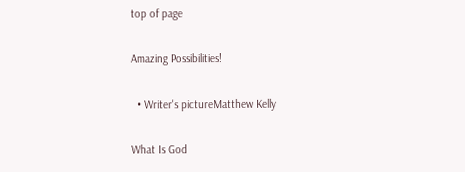top of page

Amazing Possibilities!

  • Writer's pictureMatthew Kelly

What Is God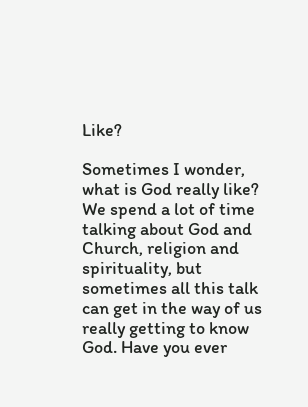Like?

Sometimes I wonder, what is God really like? We spend a lot of time talking about God and Church, religion and spirituality, but sometimes all this talk can get in the way of us really getting to know God. Have you ever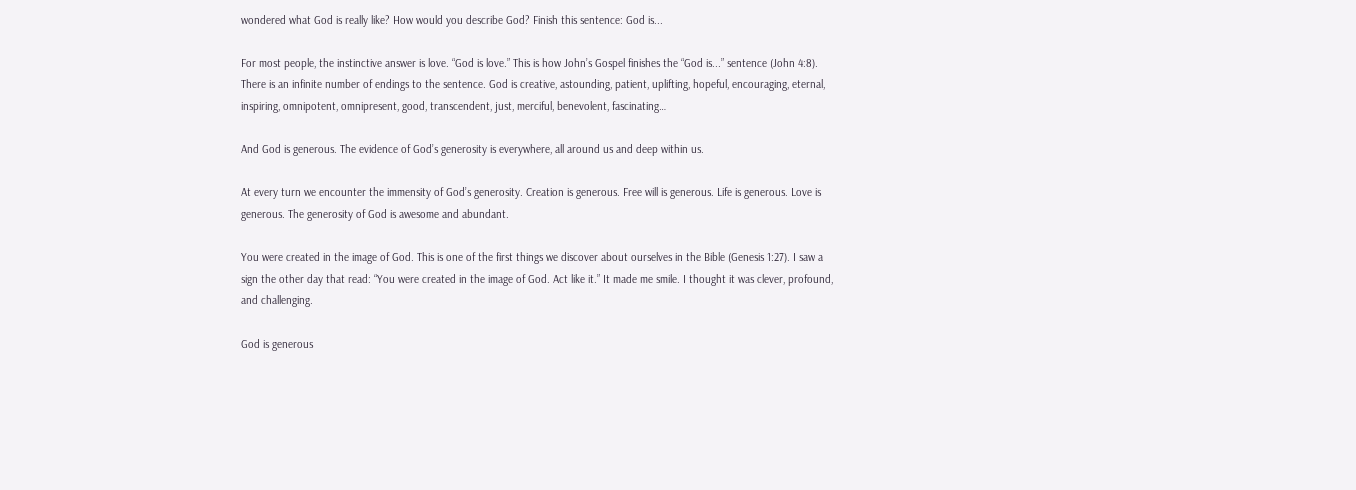wondered what God is really like? How would you describe God? Finish this sentence: God is...

For most people, the instinctive answer is love. “God is love.” This is how John’s Gospel finishes the “God is...” sentence (John 4:8). There is an infinite number of endings to the sentence. God is creative, astounding, patient, uplifting, hopeful, encouraging, eternal, inspiring, omnipotent, omnipresent, good, transcendent, just, merciful, benevolent, fascinating…

And God is generous. The evidence of God’s generosity is everywhere, all around us and deep within us.

At every turn we encounter the immensity of God’s generosity. Creation is generous. Free will is generous. Life is generous. Love is generous. The generosity of God is awesome and abundant.

You were created in the image of God. This is one of the first things we discover about ourselves in the Bible (Genesis 1:27). I saw a sign the other day that read: “You were created in the image of God. Act like it.” It made me smile. I thought it was clever, profound, and challenging.

God is generous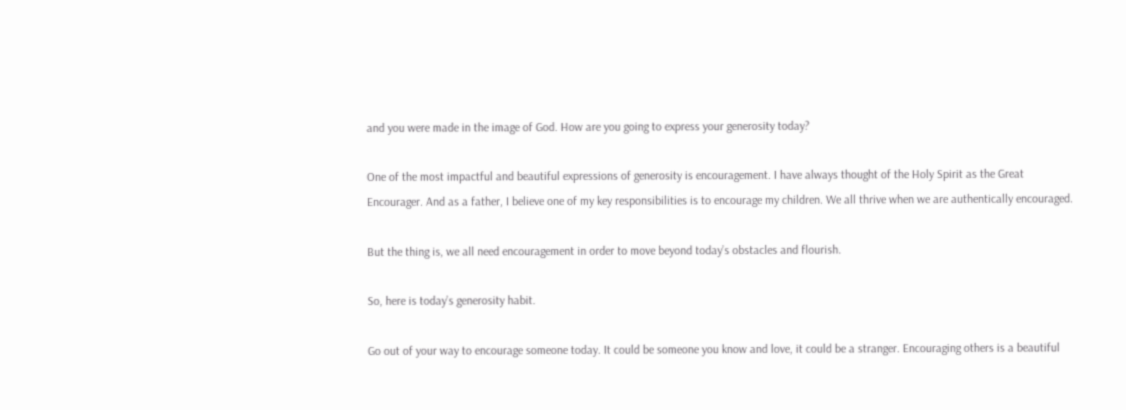and you were made in the image of God. How are you going to express your generosity today?

One of the most impactful and beautiful expressions of generosity is encouragement. I have always thought of the Holy Spirit as the Great Encourager. And as a father, I believe one of my key responsibilities is to encourage my children. We all thrive when we are authentically encouraged.

But the thing is, we all need encouragement in order to move beyond today’s obstacles and flourish.

So, here is today’s generosity habit.

Go out of your way to encourage someone today. It could be someone you know and love, it could be a stranger. Encouraging others is a beautiful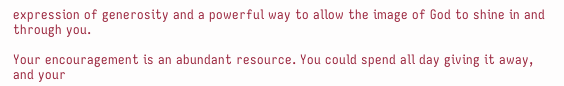expression of generosity and a powerful way to allow the image of God to shine in and through you.

Your encouragement is an abundant resource. You could spend all day giving it away, and your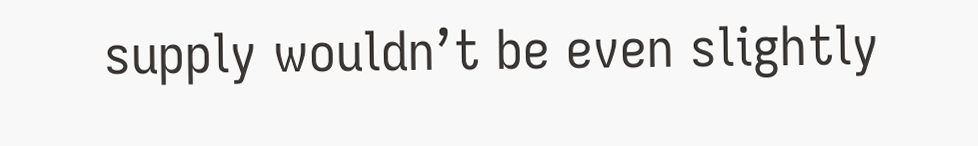supply wouldn’t be even slightly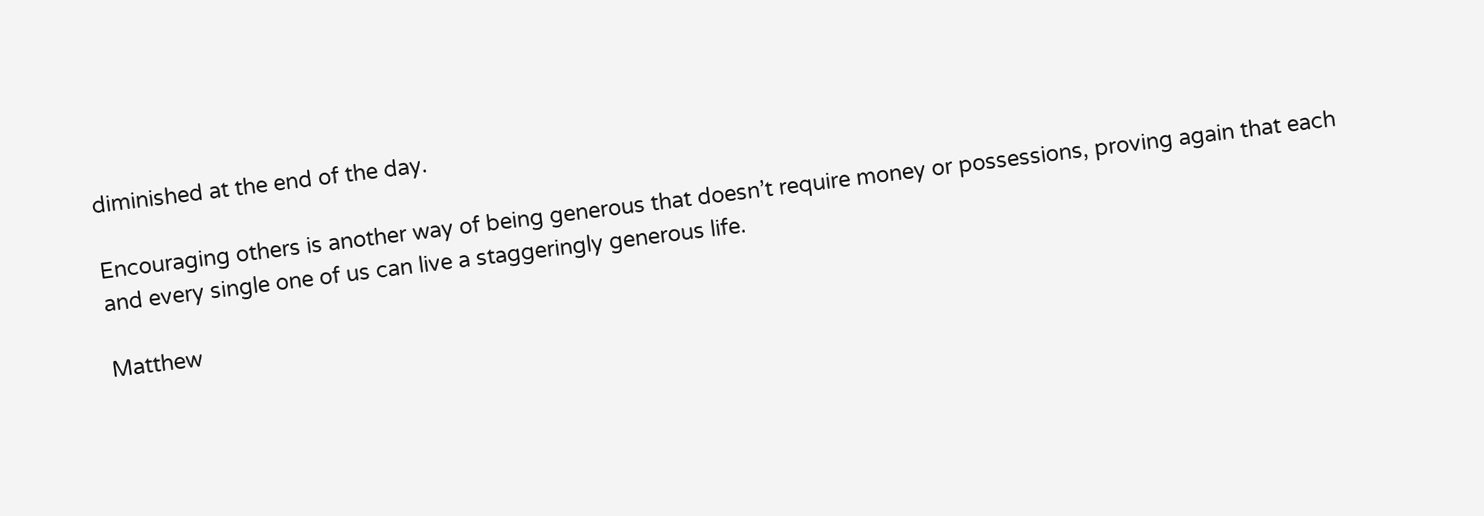diminished at the end of the day.

Encouraging others is another way of being generous that doesn’t require money or possessions, proving again that each and every single one of us can live a staggeringly generous life.

Matthew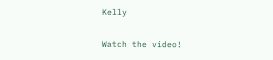Kelly

Watch the video!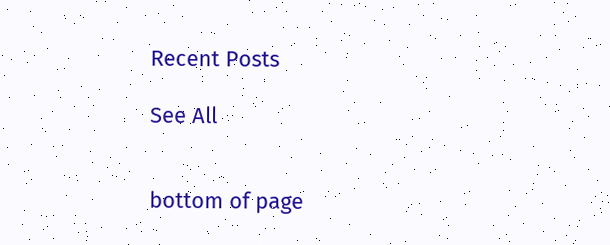Recent Posts

See All


bottom of page